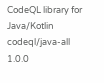CodeQL library for Java/Kotlin
codeql/java-all 1.0.0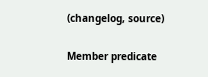(changelog, source)

Member predicate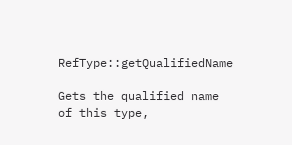RefType::getQualifiedName

Gets the qualified name of this type,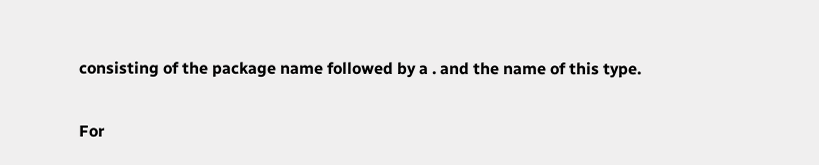consisting of the package name followed by a . and the name of this type.

For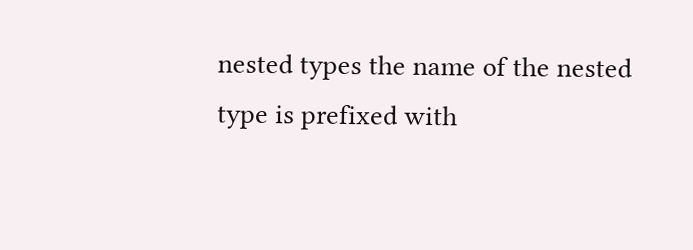nested types the name of the nested type is prefixed with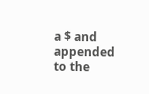a $ and appended to the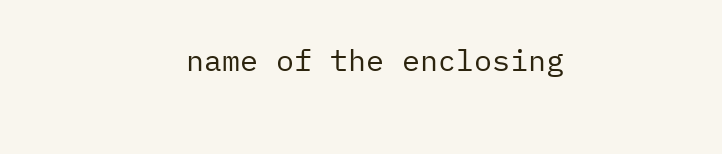name of the enclosing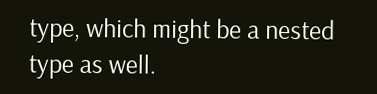type, which might be a nested type as well.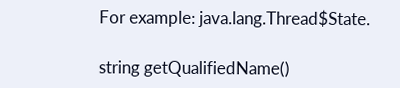For example: java.lang.Thread$State.

string getQualifiedName()